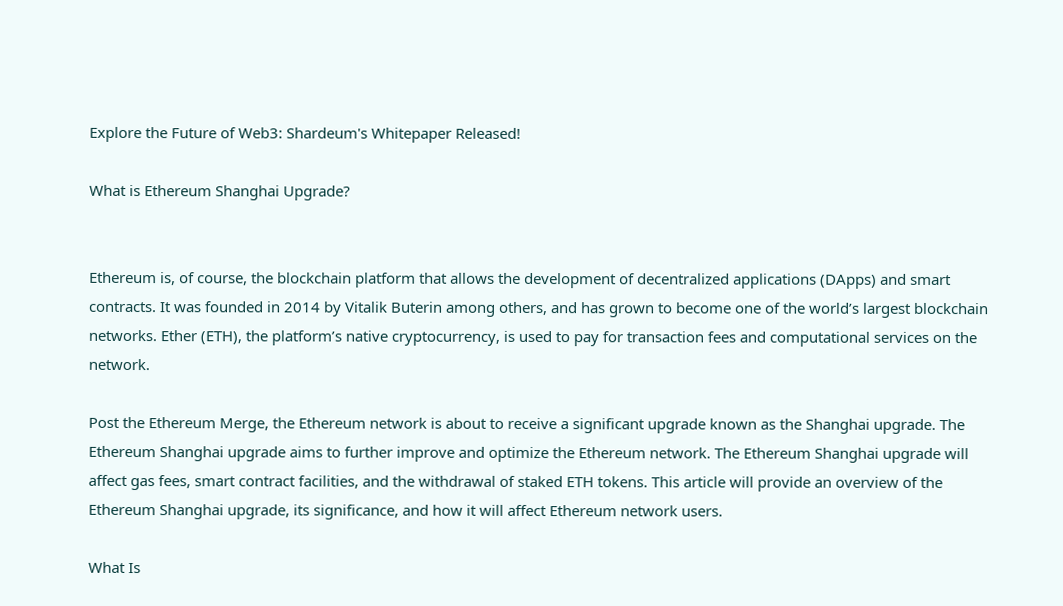Explore the Future of Web3: Shardeum's Whitepaper Released!

What is Ethereum Shanghai Upgrade?


Ethereum is, of course, the blockchain platform that allows the development of decentralized applications (DApps) and smart contracts. It was founded in 2014 by Vitalik Buterin among others, and has grown to become one of the world’s largest blockchain networks. Ether (ETH), the platform’s native cryptocurrency, is used to pay for transaction fees and computational services on the network.

Post the Ethereum Merge, the Ethereum network is about to receive a significant upgrade known as the Shanghai upgrade. The Ethereum Shanghai upgrade aims to further improve and optimize the Ethereum network. The Ethereum Shanghai upgrade will affect gas fees, smart contract facilities, and the withdrawal of staked ETH tokens. This article will provide an overview of the Ethereum Shanghai upgrade, its significance, and how it will affect Ethereum network users.

What Is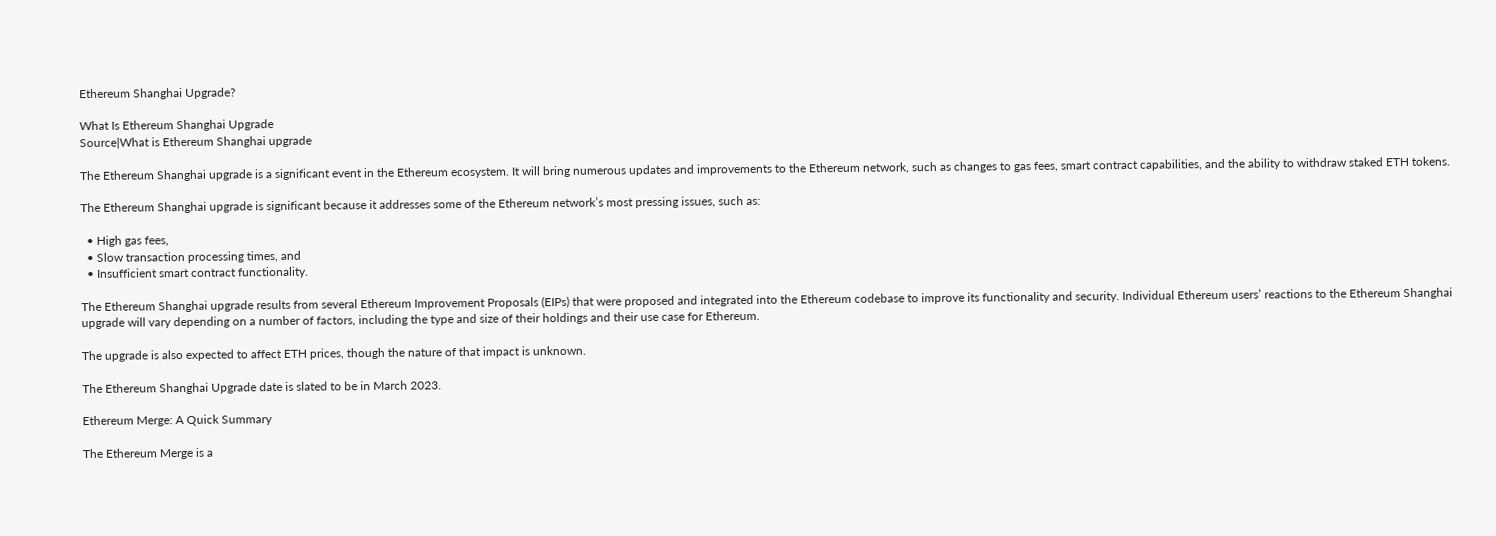Ethereum Shanghai Upgrade?

What Is Ethereum Shanghai Upgrade
Source|What is Ethereum Shanghai upgrade

The Ethereum Shanghai upgrade is a significant event in the Ethereum ecosystem. It will bring numerous updates and improvements to the Ethereum network, such as changes to gas fees, smart contract capabilities, and the ability to withdraw staked ETH tokens.

The Ethereum Shanghai upgrade is significant because it addresses some of the Ethereum network’s most pressing issues, such as:

  • High gas fees,
  • Slow transaction processing times, and
  • Insufficient smart contract functionality.

The Ethereum Shanghai upgrade results from several Ethereum Improvement Proposals (EIPs) that were proposed and integrated into the Ethereum codebase to improve its functionality and security. Individual Ethereum users’ reactions to the Ethereum Shanghai upgrade will vary depending on a number of factors, including the type and size of their holdings and their use case for Ethereum.

The upgrade is also expected to affect ETH prices, though the nature of that impact is unknown.

The Ethereum Shanghai Upgrade date is slated to be in March 2023.

Ethereum Merge: A Quick Summary

The Ethereum Merge is a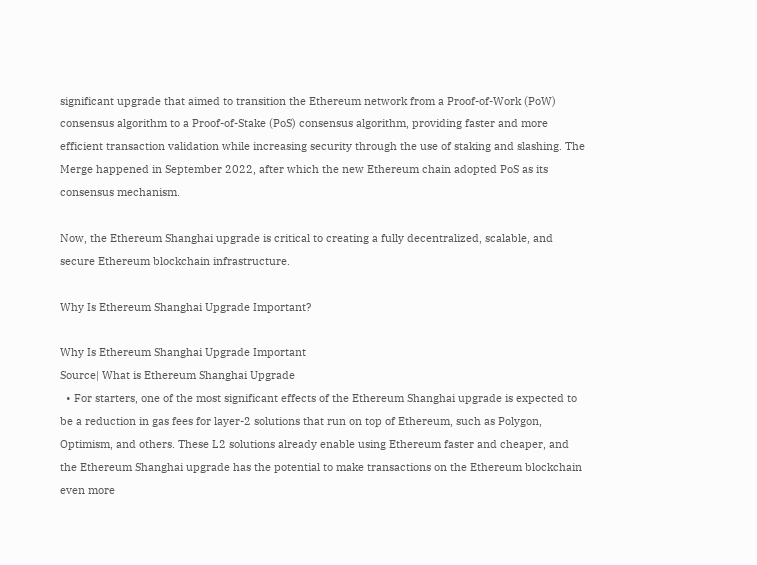significant upgrade that aimed to transition the Ethereum network from a Proof-of-Work (PoW) consensus algorithm to a Proof-of-Stake (PoS) consensus algorithm, providing faster and more efficient transaction validation while increasing security through the use of staking and slashing. The Merge happened in September 2022, after which the new Ethereum chain adopted PoS as its consensus mechanism.

Now, the Ethereum Shanghai upgrade is critical to creating a fully decentralized, scalable, and secure Ethereum blockchain infrastructure.

Why Is Ethereum Shanghai Upgrade Important?

Why Is Ethereum Shanghai Upgrade Important
Source| What is Ethereum Shanghai Upgrade
  • For starters, one of the most significant effects of the Ethereum Shanghai upgrade is expected to be a reduction in gas fees for layer-2 solutions that run on top of Ethereum, such as Polygon, Optimism, and others. These L2 solutions already enable using Ethereum faster and cheaper, and the Ethereum Shanghai upgrade has the potential to make transactions on the Ethereum blockchain even more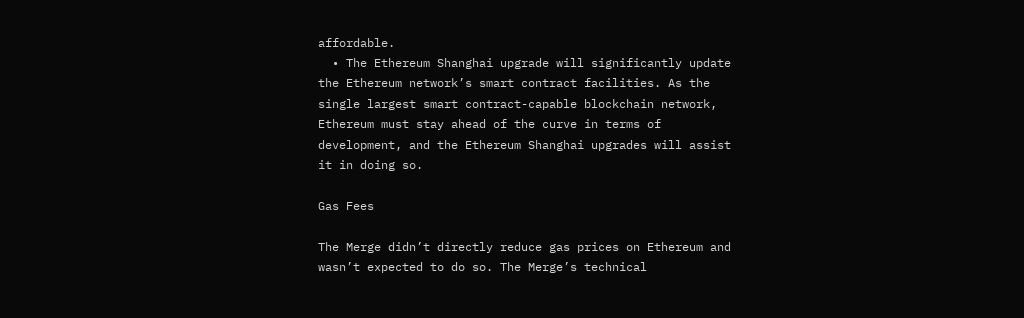affordable.
  • The Ethereum Shanghai upgrade will significantly update the Ethereum network’s smart contract facilities. As the single largest smart contract-capable blockchain network, Ethereum must stay ahead of the curve in terms of development, and the Ethereum Shanghai upgrades will assist it in doing so.

Gas Fees

The Merge didn’t directly reduce gas prices on Ethereum and wasn’t expected to do so. The Merge’s technical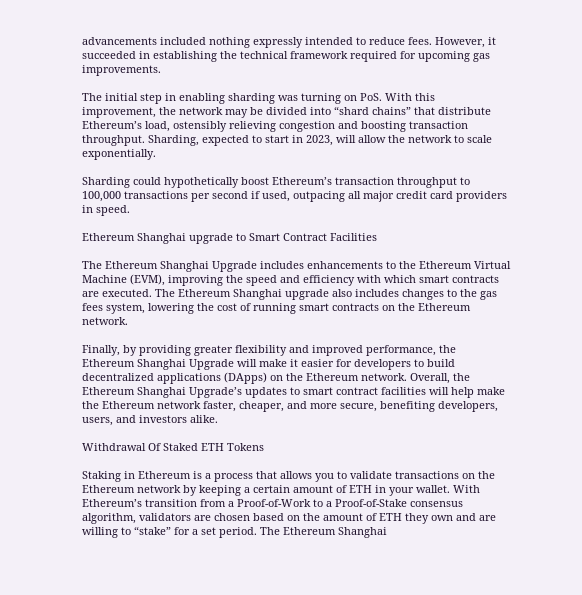advancements included nothing expressly intended to reduce fees. However, it succeeded in establishing the technical framework required for upcoming gas improvements.

The initial step in enabling sharding was turning on PoS. With this improvement, the network may be divided into “shard chains” that distribute Ethereum’s load, ostensibly relieving congestion and boosting transaction throughput. Sharding, expected to start in 2023, will allow the network to scale exponentially.

Sharding could hypothetically boost Ethereum’s transaction throughput to 100,000 transactions per second if used, outpacing all major credit card providers in speed.

Ethereum Shanghai upgrade to Smart Contract Facilities

The Ethereum Shanghai Upgrade includes enhancements to the Ethereum Virtual Machine (EVM), improving the speed and efficiency with which smart contracts are executed. The Ethereum Shanghai upgrade also includes changes to the gas fees system, lowering the cost of running smart contracts on the Ethereum network.

Finally, by providing greater flexibility and improved performance, the Ethereum Shanghai Upgrade will make it easier for developers to build decentralized applications (DApps) on the Ethereum network. Overall, the Ethereum Shanghai Upgrade’s updates to smart contract facilities will help make the Ethereum network faster, cheaper, and more secure, benefiting developers, users, and investors alike.

Withdrawal Of Staked ETH Tokens

Staking in Ethereum is a process that allows you to validate transactions on the Ethereum network by keeping a certain amount of ETH in your wallet. With Ethereum’s transition from a Proof-of-Work to a Proof-of-Stake consensus algorithm, validators are chosen based on the amount of ETH they own and are willing to “stake” for a set period. The Ethereum Shanghai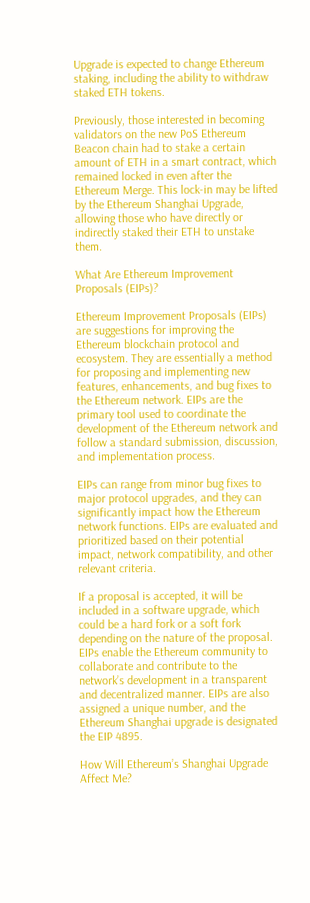Upgrade is expected to change Ethereum staking, including the ability to withdraw staked ETH tokens.

Previously, those interested in becoming validators on the new PoS Ethereum Beacon chain had to stake a certain amount of ETH in a smart contract, which remained locked in even after the Ethereum Merge. This lock-in may be lifted by the Ethereum Shanghai Upgrade, allowing those who have directly or indirectly staked their ETH to unstake them.

What Are Ethereum Improvement Proposals (EIPs)?

Ethereum Improvement Proposals (EIPs) are suggestions for improving the Ethereum blockchain protocol and ecosystem. They are essentially a method for proposing and implementing new features, enhancements, and bug fixes to the Ethereum network. EIPs are the primary tool used to coordinate the development of the Ethereum network and follow a standard submission, discussion, and implementation process.

EIPs can range from minor bug fixes to major protocol upgrades, and they can significantly impact how the Ethereum network functions. EIPs are evaluated and prioritized based on their potential impact, network compatibility, and other relevant criteria.

If a proposal is accepted, it will be included in a software upgrade, which could be a hard fork or a soft fork depending on the nature of the proposal. EIPs enable the Ethereum community to collaborate and contribute to the network’s development in a transparent and decentralized manner. EIPs are also assigned a unique number, and the Ethereum Shanghai upgrade is designated the EIP 4895.

How Will Ethereum’s Shanghai Upgrade Affect Me?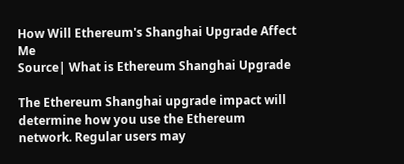How Will Ethereum's Shanghai Upgrade Affect Me
Source| What is Ethereum Shanghai Upgrade

The Ethereum Shanghai upgrade impact will determine how you use the Ethereum network. Regular users may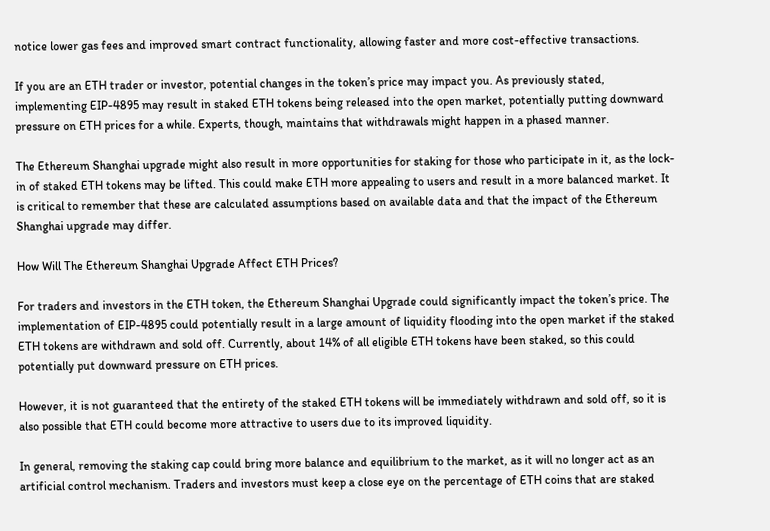notice lower gas fees and improved smart contract functionality, allowing faster and more cost-effective transactions.

If you are an ETH trader or investor, potential changes in the token’s price may impact you. As previously stated, implementing EIP-4895 may result in staked ETH tokens being released into the open market, potentially putting downward pressure on ETH prices for a while. Experts, though, maintains that withdrawals might happen in a phased manner.

The Ethereum Shanghai upgrade might also result in more opportunities for staking for those who participate in it, as the lock-in of staked ETH tokens may be lifted. This could make ETH more appealing to users and result in a more balanced market. It is critical to remember that these are calculated assumptions based on available data and that the impact of the Ethereum Shanghai upgrade may differ.

How Will The Ethereum Shanghai Upgrade Affect ETH Prices?

For traders and investors in the ETH token, the Ethereum Shanghai Upgrade could significantly impact the token’s price. The implementation of EIP-4895 could potentially result in a large amount of liquidity flooding into the open market if the staked ETH tokens are withdrawn and sold off. Currently, about 14% of all eligible ETH tokens have been staked, so this could potentially put downward pressure on ETH prices.

However, it is not guaranteed that the entirety of the staked ETH tokens will be immediately withdrawn and sold off, so it is also possible that ETH could become more attractive to users due to its improved liquidity.

In general, removing the staking cap could bring more balance and equilibrium to the market, as it will no longer act as an artificial control mechanism. Traders and investors must keep a close eye on the percentage of ETH coins that are staked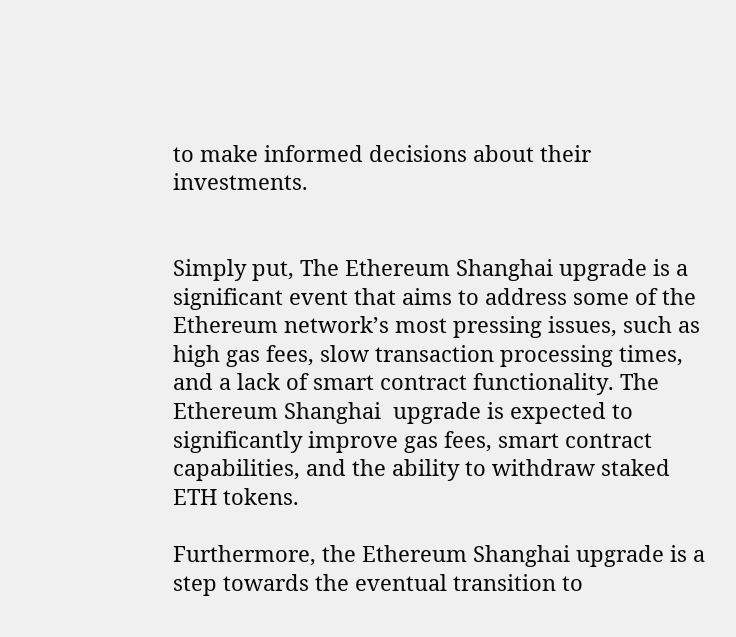to make informed decisions about their investments.


Simply put, The Ethereum Shanghai upgrade is a significant event that aims to address some of the Ethereum network’s most pressing issues, such as high gas fees, slow transaction processing times, and a lack of smart contract functionality. The Ethereum Shanghai  upgrade is expected to significantly improve gas fees, smart contract capabilities, and the ability to withdraw staked ETH tokens.

Furthermore, the Ethereum Shanghai upgrade is a step towards the eventual transition to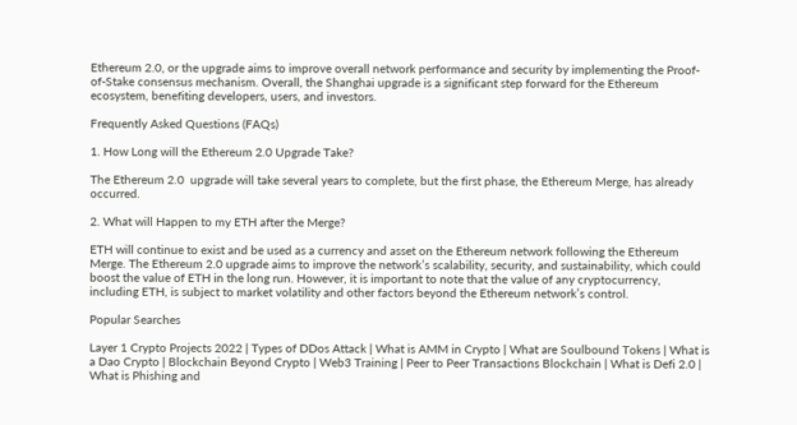Ethereum 2.0, or the upgrade aims to improve overall network performance and security by implementing the Proof-of-Stake consensus mechanism. Overall, the Shanghai upgrade is a significant step forward for the Ethereum ecosystem, benefiting developers, users, and investors.

Frequently Asked Questions (FAQs)

1. How Long will the Ethereum 2.0 Upgrade Take?

The Ethereum 2.0  upgrade will take several years to complete, but the first phase, the Ethereum Merge, has already occurred.

2. What will Happen to my ETH after the Merge?

ETH will continue to exist and be used as a currency and asset on the Ethereum network following the Ethereum Merge. The Ethereum 2.0 upgrade aims to improve the network’s scalability, security, and sustainability, which could boost the value of ETH in the long run. However, it is important to note that the value of any cryptocurrency, including ETH, is subject to market volatility and other factors beyond the Ethereum network’s control.

Popular Searches

Layer 1 Crypto Projects 2022 | Types of DDos Attack | What is AMM in Crypto | What are Soulbound Tokens | What is a Dao Crypto | Blockchain Beyond Crypto | Web3 Training | Peer to Peer Transactions Blockchain | What is Defi 2.0 | What is Phishing and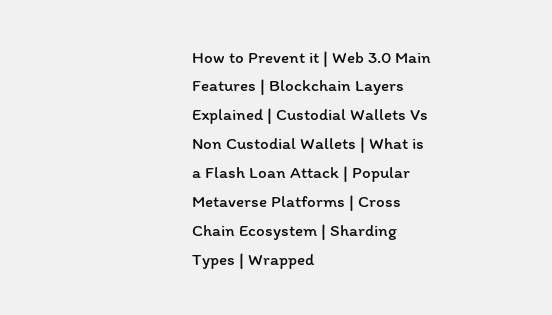How to Prevent it | Web 3.0 Main Features | Blockchain Layers Explained | Custodial Wallets Vs Non Custodial Wallets | What is a Flash Loan Attack | Popular Metaverse Platforms | Cross Chain Ecosystem | Sharding Types | Wrapped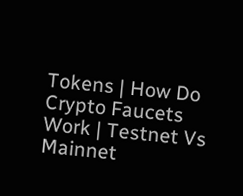Tokens | How Do Crypto Faucets Work | Testnet Vs Mainnet